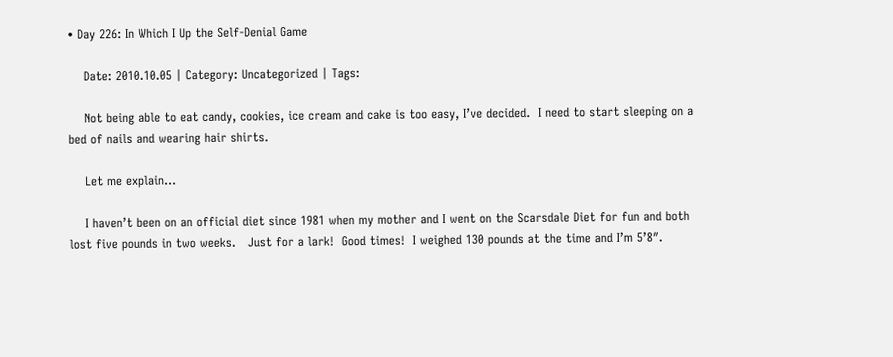• Day 226: In Which I Up the Self-Denial Game

    Date: 2010.10.05 | Category: Uncategorized | Tags:

    Not being able to eat candy, cookies, ice cream and cake is too easy, I’ve decided.  I need to start sleeping on a bed of nails and wearing hair shirts.

    Let me explain…

    I haven’t been on an official diet since 1981 when my mother and I went on the Scarsdale Diet for fun and both lost five pounds in two weeks.   Just for a lark!  Good times!  I weighed 130 pounds at the time and I’m 5’8″.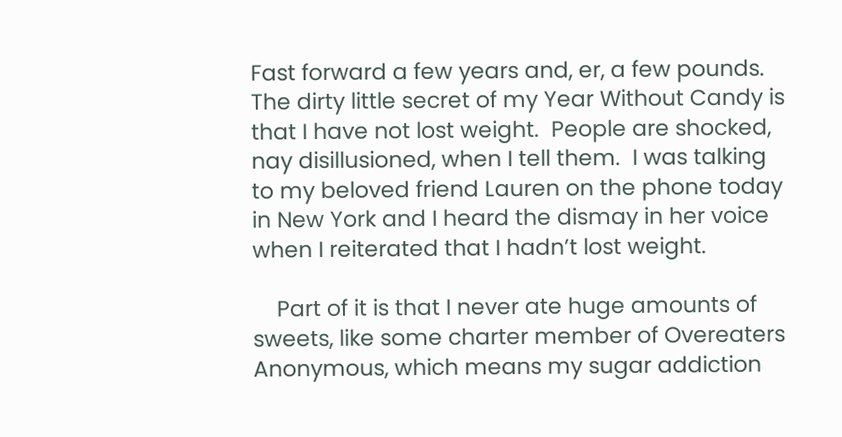Fast forward a few years and, er, a few pounds.  The dirty little secret of my Year Without Candy is that I have not lost weight.  People are shocked, nay disillusioned, when I tell them.  I was talking to my beloved friend Lauren on the phone today in New York and I heard the dismay in her voice when I reiterated that I hadn’t lost weight.

    Part of it is that I never ate huge amounts of sweets, like some charter member of Overeaters Anonymous, which means my sugar addiction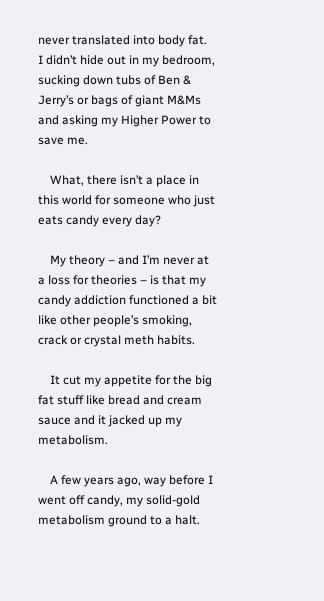never translated into body fat.   I didn’t hide out in my bedroom, sucking down tubs of Ben & Jerry’s or bags of giant M&Ms and asking my Higher Power to save me.

    What, there isn’t a place in this world for someone who just eats candy every day?

    My theory – and I’m never at a loss for theories – is that my candy addiction functioned a bit like other people’s smoking, crack or crystal meth habits.

    It cut my appetite for the big fat stuff like bread and cream sauce and it jacked up my metabolism.

    A few years ago, way before I went off candy, my solid-gold metabolism ground to a halt.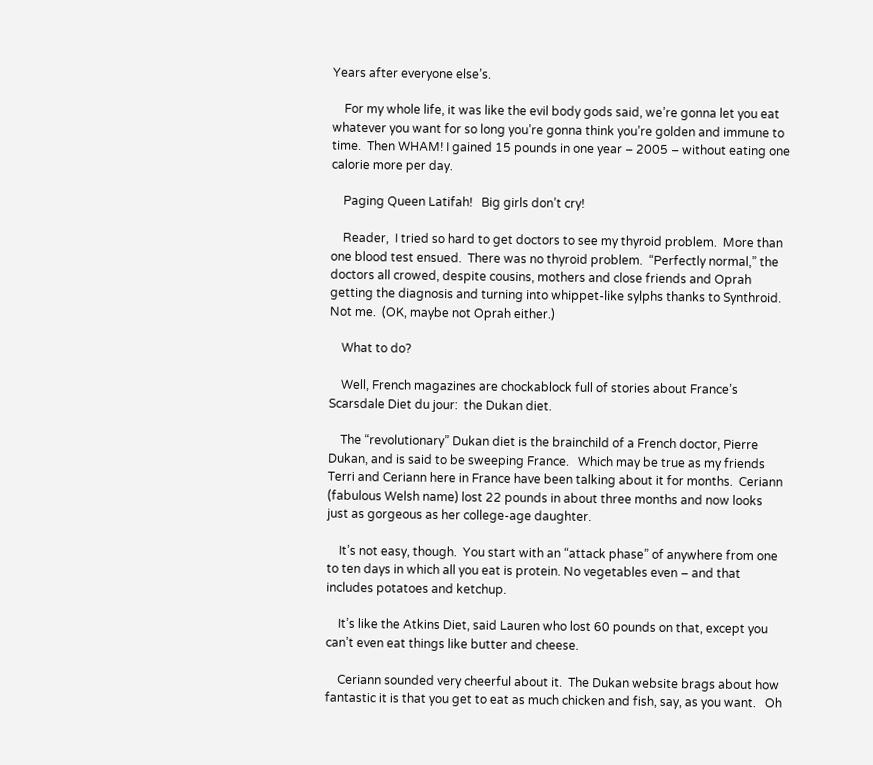Years after everyone else’s.

    For my whole life, it was like the evil body gods said, we’re gonna let you eat whatever you want for so long you’re gonna think you’re golden and immune to time.  Then WHAM! I gained 15 pounds in one year – 2005 – without eating one calorie more per day.

    Paging Queen Latifah!   Big girls don’t cry!

    Reader,  I tried so hard to get doctors to see my thyroid problem.  More than one blood test ensued.  There was no thyroid problem.  “Perfectly normal,” the doctors all crowed, despite cousins, mothers and close friends and Oprah getting the diagnosis and turning into whippet-like sylphs thanks to Synthroid.  Not me.  (OK, maybe not Oprah either.)

    What to do?

    Well, French magazines are chockablock full of stories about France’s Scarsdale Diet du jour:  the Dukan diet.

    The “revolutionary” Dukan diet is the brainchild of a French doctor, Pierre Dukan, and is said to be sweeping France.   Which may be true as my friends Terri and Ceriann here in France have been talking about it for months.  Ceriann (fabulous Welsh name) lost 22 pounds in about three months and now looks just as gorgeous as her college-age daughter.

    It’s not easy, though.  You start with an “attack phase” of anywhere from one to ten days in which all you eat is protein. No vegetables even – and that includes potatoes and ketchup.

    It’s like the Atkins Diet, said Lauren who lost 60 pounds on that, except you can’t even eat things like butter and cheese.

    Ceriann sounded very cheerful about it.  The Dukan website brags about how fantastic it is that you get to eat as much chicken and fish, say, as you want.   Oh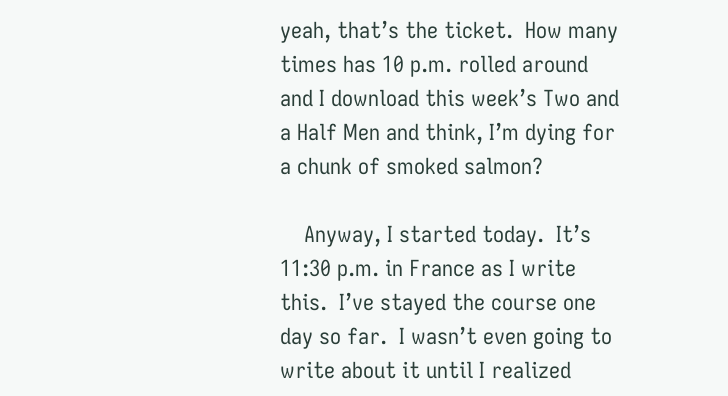yeah, that’s the ticket.  How many times has 10 p.m. rolled around and I download this week’s Two and a Half Men and think, I’m dying for a chunk of smoked salmon?

    Anyway, I started today.  It’s 11:30 p.m. in France as I write this.  I’ve stayed the course one day so far.  I wasn’t even going to write about it until I realized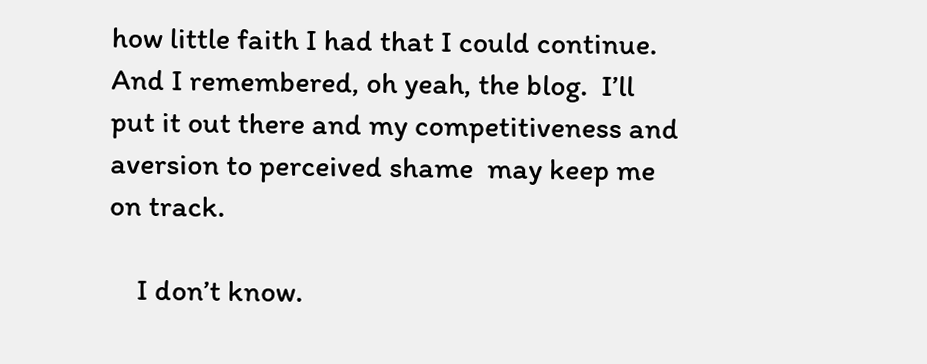how little faith I had that I could continue.  And I remembered, oh yeah, the blog.  I’ll put it out there and my competitiveness and aversion to perceived shame  may keep me on track.

    I don’t know.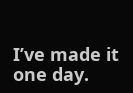I’ve made it one day.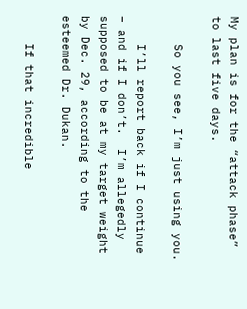My plan is for the “attack phase” to last five days.

    So you see, I’m just using you.

    I’ll report back if I continue – and if I don’t.  I’m allegedly supposed to be at my target weight by Dec. 29, according to the esteemed Dr. Dukan.

    If that incredible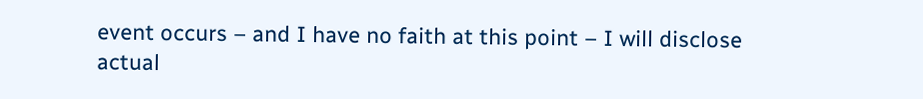event occurs – and I have no faith at this point – I will disclose actual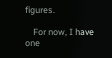figures.

    For now, I have one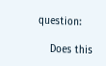question:

    Does this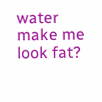water make me look fat?